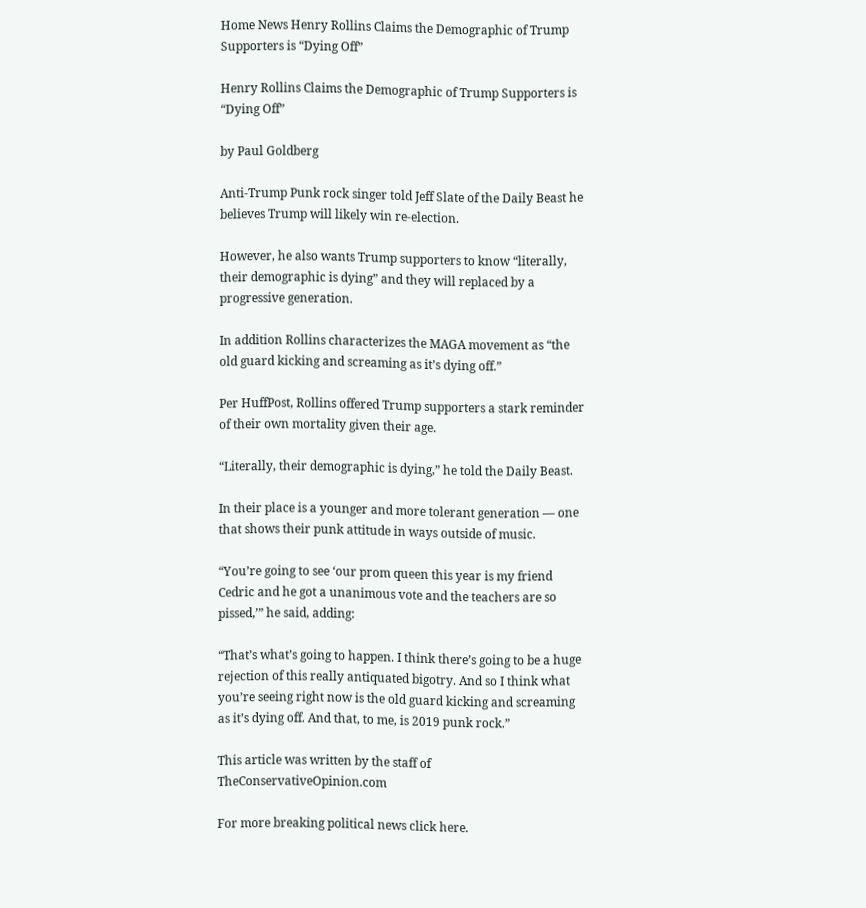Home News Henry Rollins Claims the Demographic of Trump Supporters is “Dying Off”

Henry Rollins Claims the Demographic of Trump Supporters is “Dying Off”

by Paul Goldberg

Anti-Trump Punk rock singer told Jeff Slate of the Daily Beast he believes Trump will likely win re-election.

However, he also wants Trump supporters to know “literally, their demographic is dying” and they will replaced by a progressive generation.

In addition Rollins characterizes the MAGA movement as “the old guard kicking and screaming as it’s dying off.”

Per HuffPost, Rollins offered Trump supporters a stark reminder of their own mortality given their age.

“Literally, their demographic is dying,” he told the Daily Beast.

In their place is a younger and more tolerant generation ― one that shows their punk attitude in ways outside of music.

“You’re going to see ‘our prom queen this year is my friend Cedric and he got a unanimous vote and the teachers are so pissed,’” he said, adding:

“That’s what’s going to happen. I think there’s going to be a huge rejection of this really antiquated bigotry. And so I think what you’re seeing right now is the old guard kicking and screaming as it’s dying off. And that, to me, is 2019 punk rock.”

This article was written by the staff of TheConservativeOpinion.com

For more breaking political news click here.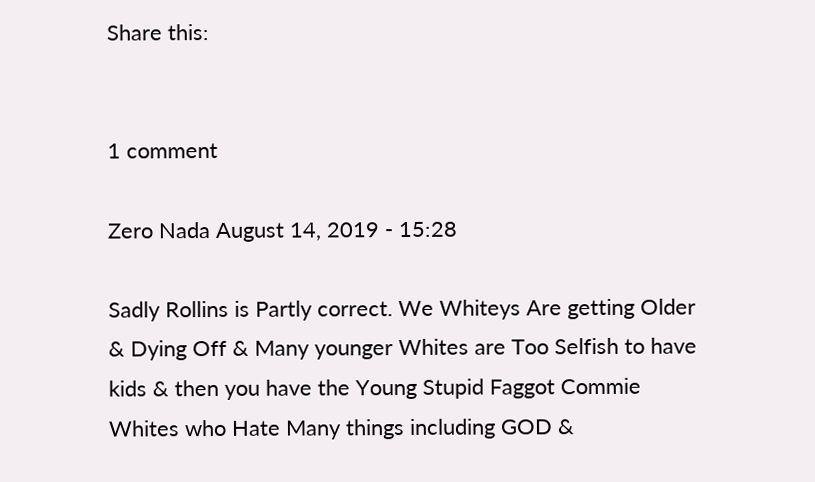Share this:


1 comment

Zero Nada August 14, 2019 - 15:28

Sadly Rollins is Partly correct. We Whiteys Are getting Older & Dying Off & Many younger Whites are Too Selfish to have kids & then you have the Young Stupid Faggot Commie Whites who Hate Many things including GOD &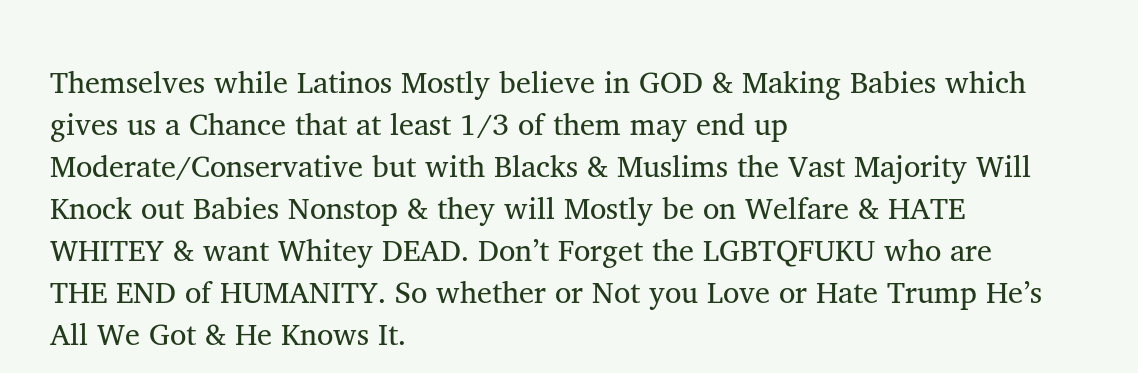Themselves while Latinos Mostly believe in GOD & Making Babies which gives us a Chance that at least 1/3 of them may end up Moderate/Conservative but with Blacks & Muslims the Vast Majority Will Knock out Babies Nonstop & they will Mostly be on Welfare & HATE WHITEY & want Whitey DEAD. Don’t Forget the LGBTQFUKU who are THE END of HUMANITY. So whether or Not you Love or Hate Trump He’s All We Got & He Knows It.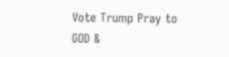Vote Trump Pray to GOD &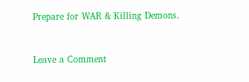Prepare for WAR & Killing Demons.


Leave a Comment